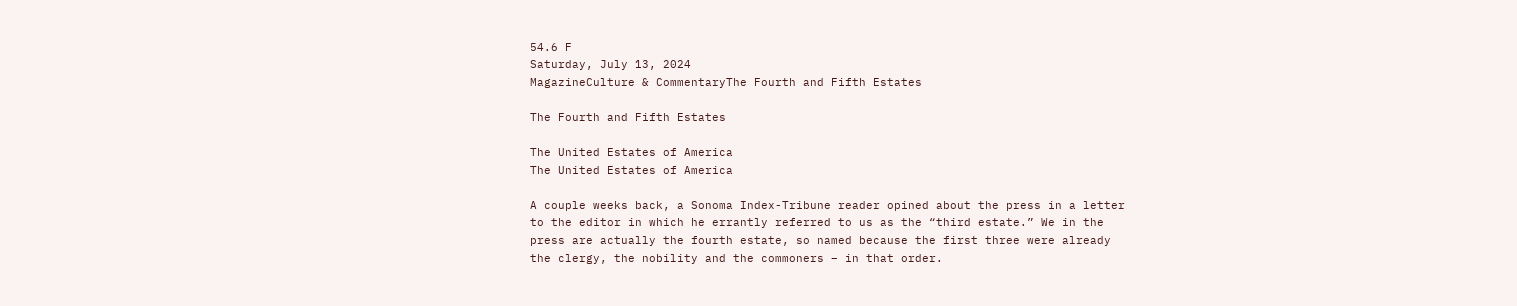54.6 F
Saturday, July 13, 2024
MagazineCulture & CommentaryThe Fourth and Fifth Estates

The Fourth and Fifth Estates

The United Estates of America
The United Estates of America

A couple weeks back, a Sonoma Index-Tribune reader opined about the press in a letter to the editor in which he errantly referred to us as the “third estate.” We in the press are actually the fourth estate, so named because the first three were already the clergy, the nobility and the commoners – in that order.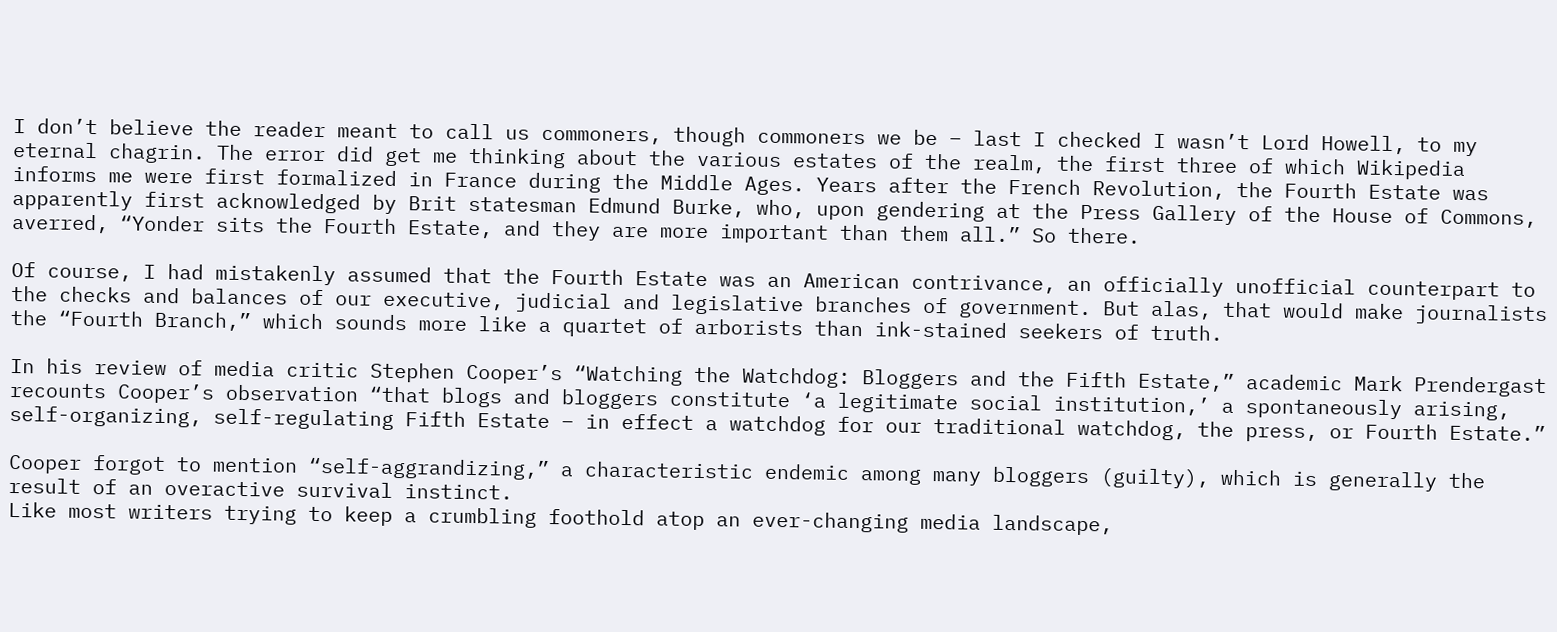I don’t believe the reader meant to call us commoners, though commoners we be – last I checked I wasn’t Lord Howell, to my eternal chagrin. The error did get me thinking about the various estates of the realm, the first three of which Wikipedia informs me were first formalized in France during the Middle Ages. Years after the French Revolution, the Fourth Estate was apparently first acknowledged by Brit statesman Edmund Burke, who, upon gendering at the Press Gallery of the House of Commons, averred, “Yonder sits the Fourth Estate, and they are more important than them all.” So there.

Of course, I had mistakenly assumed that the Fourth Estate was an American contrivance, an officially unofficial counterpart to the checks and balances of our executive, judicial and legislative branches of government. But alas, that would make journalists the “Fourth Branch,” which sounds more like a quartet of arborists than ink-stained seekers of truth.

In his review of media critic Stephen Cooper’s “Watching the Watchdog: Bloggers and the Fifth Estate,” academic Mark Prendergast recounts Cooper’s observation “that blogs and bloggers constitute ‘a legitimate social institution,’ a spontaneously arising, self-organizing, self-regulating Fifth Estate – in effect a watchdog for our traditional watchdog, the press, or Fourth Estate.”

Cooper forgot to mention “self-aggrandizing,” a characteristic endemic among many bloggers (guilty), which is generally the result of an overactive survival instinct.
Like most writers trying to keep a crumbling foothold atop an ever-changing media landscape,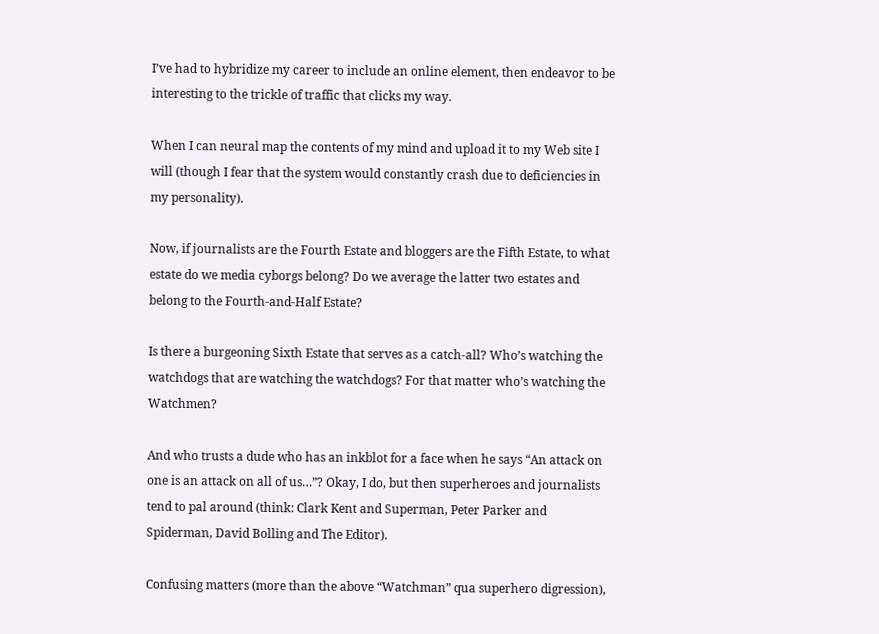I’ve had to hybridize my career to include an online element, then endeavor to be interesting to the trickle of traffic that clicks my way.

When I can neural map the contents of my mind and upload it to my Web site I will (though I fear that the system would constantly crash due to deficiencies in my personality).

Now, if journalists are the Fourth Estate and bloggers are the Fifth Estate, to what estate do we media cyborgs belong? Do we average the latter two estates and belong to the Fourth-and-Half Estate?

Is there a burgeoning Sixth Estate that serves as a catch-all? Who’s watching the watchdogs that are watching the watchdogs? For that matter who’s watching the Watchmen?

And who trusts a dude who has an inkblot for a face when he says “An attack on one is an attack on all of us…”? Okay, I do, but then superheroes and journalists tend to pal around (think: Clark Kent and Superman, Peter Parker and Spiderman, David Bolling and The Editor).

Confusing matters (more than the above “Watchman” qua superhero digression),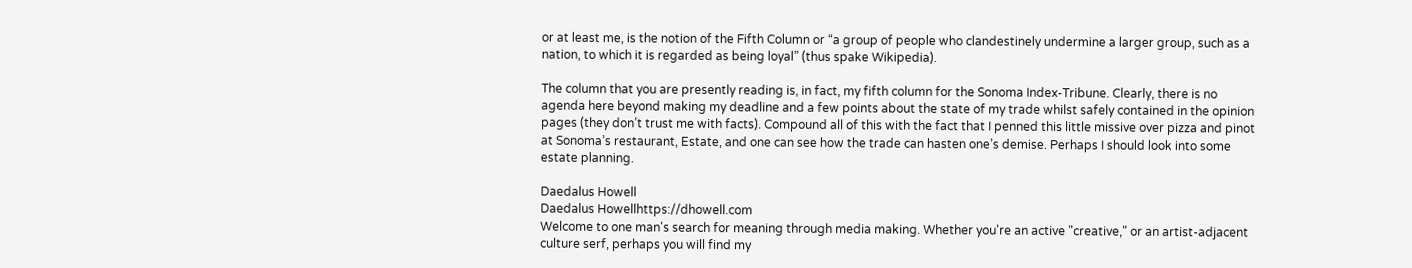or at least me, is the notion of the Fifth Column or “a group of people who clandestinely undermine a larger group, such as a nation, to which it is regarded as being loyal” (thus spake Wikipedia).

The column that you are presently reading is, in fact, my fifth column for the Sonoma Index-Tribune. Clearly, there is no agenda here beyond making my deadline and a few points about the state of my trade whilst safely contained in the opinion pages (they don’t trust me with facts). Compound all of this with the fact that I penned this little missive over pizza and pinot at Sonoma’s restaurant, Estate, and one can see how the trade can hasten one’s demise. Perhaps I should look into some estate planning.

Daedalus Howell
Daedalus Howellhttps://dhowell.com
Welcome to one man's search for meaning through media making. Whether you're an active "creative," or an artist-adjacent culture serf, perhaps you will find my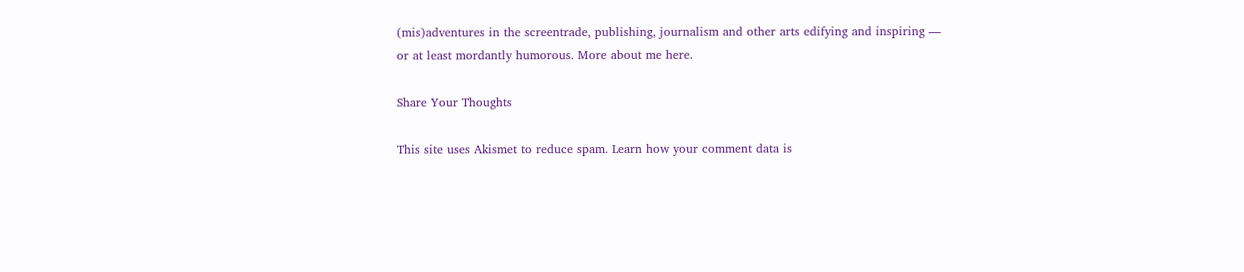(mis)adventures in the screentrade, publishing, journalism and other arts edifying and inspiring — or at least mordantly humorous. More about me here.

Share Your Thoughts

This site uses Akismet to reduce spam. Learn how your comment data is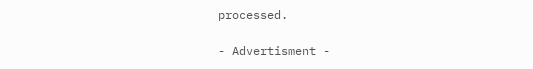processed.

- Advertisment -